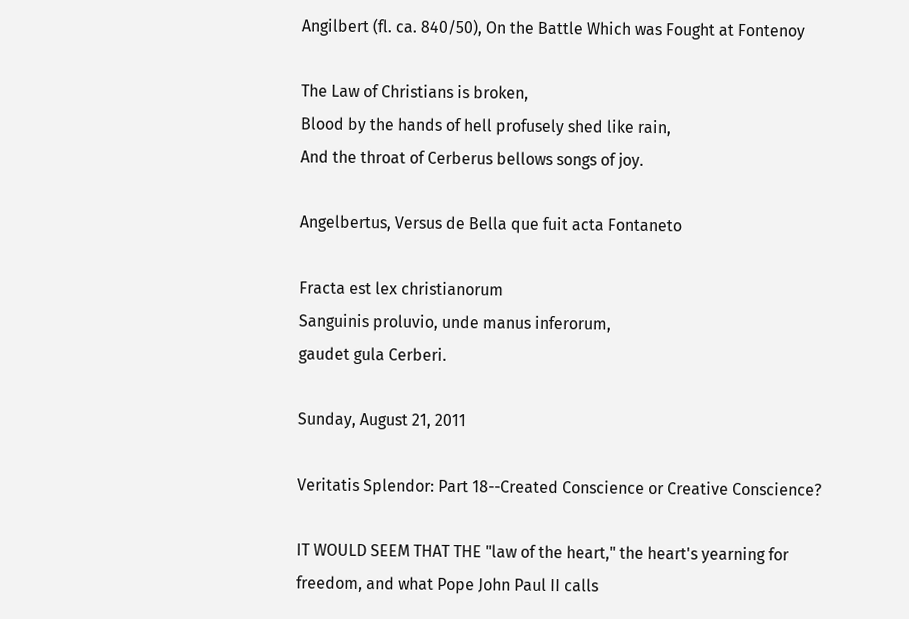Angilbert (fl. ca. 840/50), On the Battle Which was Fought at Fontenoy

The Law of Christians is broken,
Blood by the hands of hell profusely shed like rain,
And the throat of Cerberus bellows songs of joy.

Angelbertus, Versus de Bella que fuit acta Fontaneto

Fracta est lex christianorum
Sanguinis proluvio, unde manus inferorum,
gaudet gula Cerberi.

Sunday, August 21, 2011

Veritatis Splendor: Part 18--Created Conscience or Creative Conscience?

IT WOULD SEEM THAT THE "law of the heart," the heart's yearning for freedom, and what Pope John Paul II calls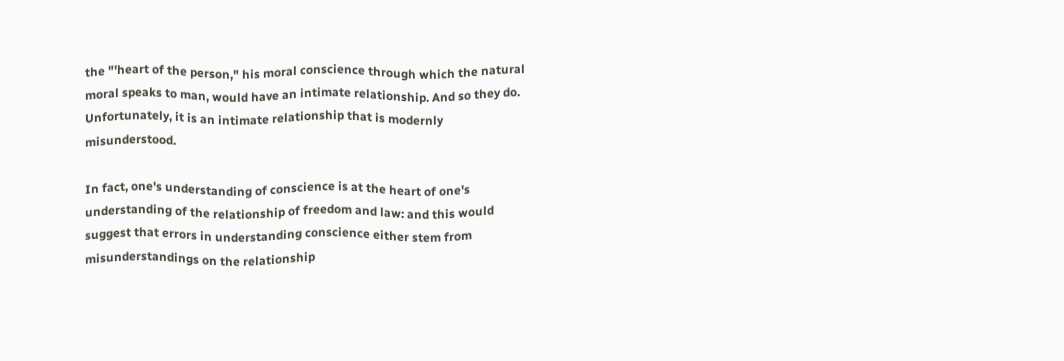the "'heart of the person," his moral conscience through which the natural moral speaks to man, would have an intimate relationship. And so they do. Unfortunately, it is an intimate relationship that is modernly misunderstood.

In fact, one's understanding of conscience is at the heart of one's understanding of the relationship of freedom and law: and this would suggest that errors in understanding conscience either stem from misunderstandings on the relationship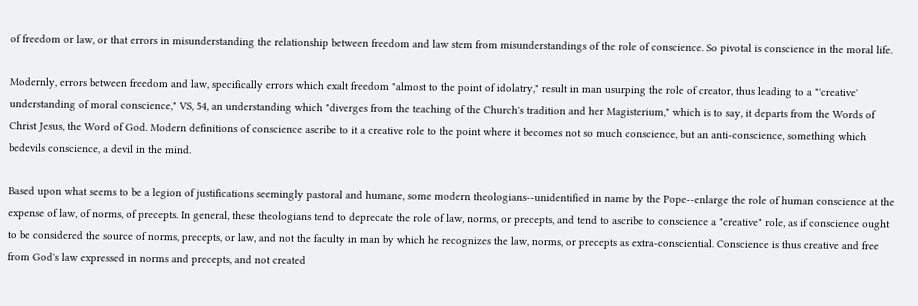of freedom or law, or that errors in misunderstanding the relationship between freedom and law stem from misunderstandings of the role of conscience. So pivotal is conscience in the moral life.

Modernly, errors between freedom and law, specifically errors which exalt freedom "almost to the point of idolatry," result in man usurping the role of creator, thus leading to a "'creative' understanding of moral conscience," VS, 54, an understanding which "diverges from the teaching of the Church's tradition and her Magisterium," which is to say, it departs from the Words of Christ Jesus, the Word of God. Modern definitions of conscience ascribe to it a creative role to the point where it becomes not so much conscience, but an anti-conscience, something which bedevils conscience, a devil in the mind.

Based upon what seems to be a legion of justifications seemingly pastoral and humane, some modern theologians--unidentified in name by the Pope--enlarge the role of human conscience at the expense of law, of norms, of precepts. In general, these theologians tend to deprecate the role of law, norms, or precepts, and tend to ascribe to conscience a "creative" role, as if conscience ought to be considered the source of norms, precepts, or law, and not the faculty in man by which he recognizes the law, norms, or precepts as extra-consciential. Conscience is thus creative and free from God's law expressed in norms and precepts, and not created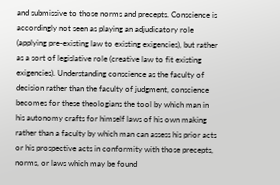and submissive to those norms and precepts. Conscience is accordingly not seen as playing an adjudicatory role (applying pre-existing law to existing exigencies), but rather as a sort of legislative role (creative law to fit existing exigencies). Understanding conscience as the faculty of decision rather than the faculty of judgment, conscience becomes for these theologians the tool by which man in his autonomy crafts for himself laws of his own making rather than a faculty by which man can assess his prior acts or his prospective acts in conformity with those precepts, norms, or laws which may be found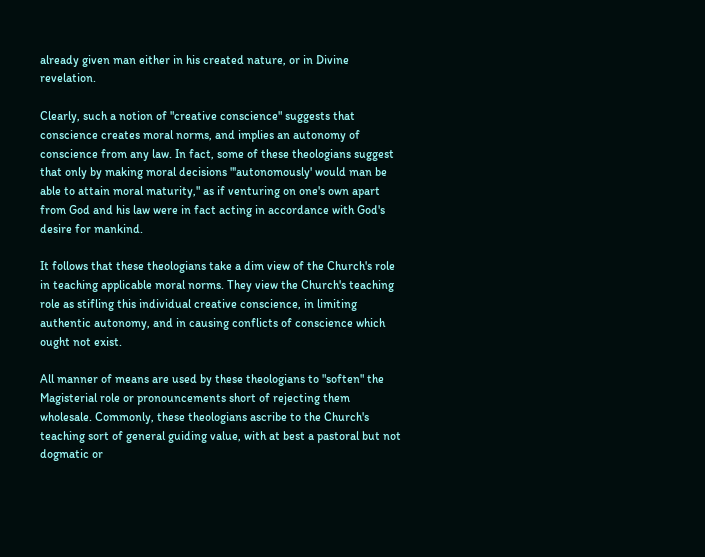already given man either in his created nature, or in Divine revelation.

Clearly, such a notion of "creative conscience" suggests that conscience creates moral norms, and implies an autonomy of conscience from any law. In fact, some of these theologians suggest that only by making moral decisions "'autonomously' would man be able to attain moral maturity," as if venturing on one's own apart from God and his law were in fact acting in accordance with God's desire for mankind.

It follows that these theologians take a dim view of the Church's role in teaching applicable moral norms. They view the Church's teaching role as stifling this individual creative conscience, in limiting authentic autonomy, and in causing conflicts of conscience which ought not exist.

All manner of means are used by these theologians to "soften" the Magisterial role or pronouncements short of rejecting them wholesale. Commonly, these theologians ascribe to the Church's teaching sort of general guiding value, with at best a pastoral but not dogmatic or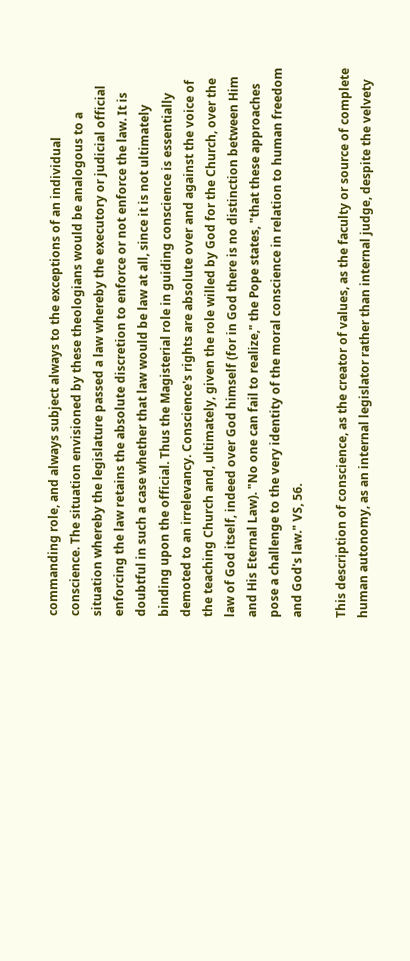commanding role, and always subject always to the exceptions of an individual conscience. The situation envisioned by these theologians would be analogous to a situation whereby the legislature passed a law whereby the executory or judicial official enforcing the law retains the absolute discretion to enforce or not enforce the law. It is doubtful in such a case whether that law would be law at all, since it is not ultimately binding upon the official. Thus the Magisterial role in guiding conscience is essentially demoted to an irrelevancy. Conscience's rights are absolute over and against the voice of the teaching Church and, ultimately, given the role willed by God for the Church, over the law of God itself, indeed over God himself (for in God there is no distinction between Him and His Eternal Law). "No one can fail to realize," the Pope states, "that these approaches pose a challenge to the very identity of the moral conscience in relation to human freedom and God's law." VS, 56.

This description of conscience, as the creator of values, as the faculty or source of complete human autonomy, as an internal legislator rather than internal judge, despite the velvety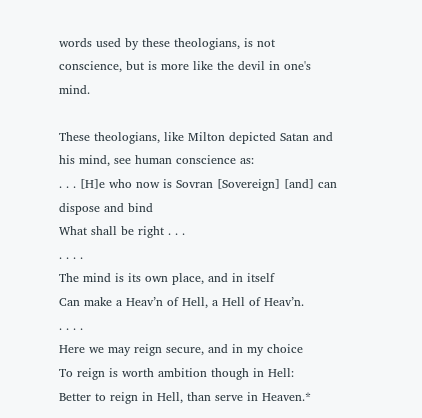words used by these theologians, is not conscience, but is more like the devil in one's mind.

These theologians, like Milton depicted Satan and his mind, see human conscience as:
. . . [H]e who now is Sovran [Sovereign] [and] can dispose and bind
What shall be right . . .
. . . .
The mind is its own place, and in itself
Can make a Heav’n of Hell, a Hell of Heav’n.
. . . .
Here we may reign secure, and in my choice
To reign is worth ambition though in Hell:
Better to reign in Hell, than serve in Heaven.*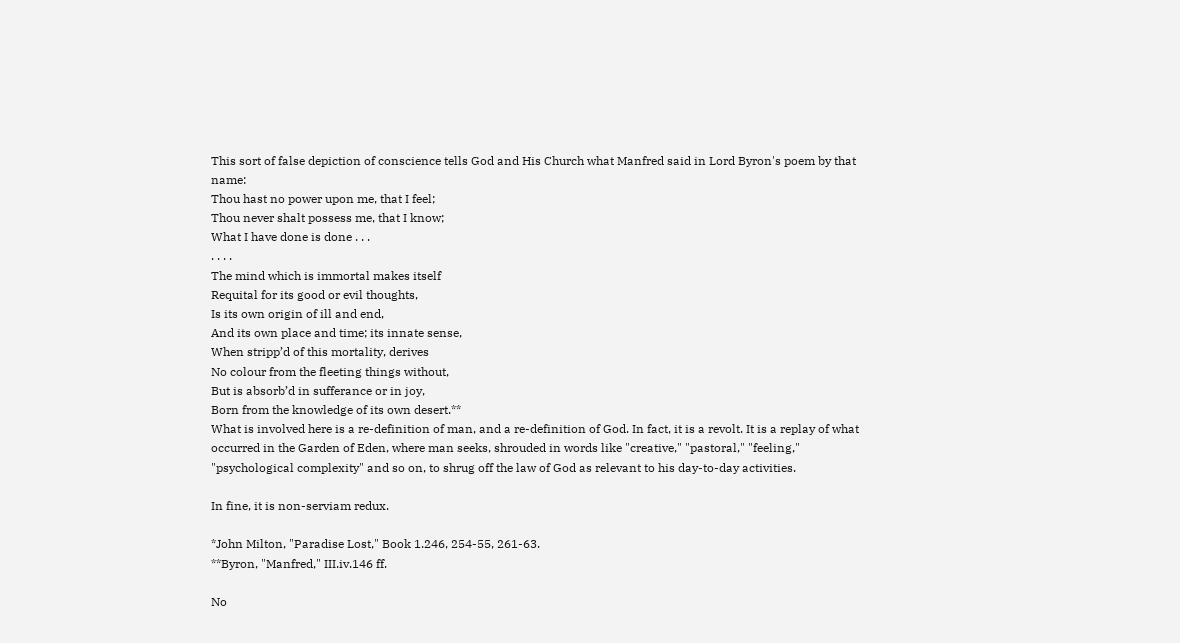This sort of false depiction of conscience tells God and His Church what Manfred said in Lord Byron's poem by that name:
Thou hast no power upon me, that I feel;
Thou never shalt possess me, that I know;
What I have done is done . . .
. . . .
The mind which is immortal makes itself
Requital for its good or evil thoughts,
Is its own origin of ill and end,
And its own place and time; its innate sense,
When stripp’d of this mortality, derives
No colour from the fleeting things without,
But is absorb’d in sufferance or in joy,
Born from the knowledge of its own desert.**
What is involved here is a re-definition of man, and a re-definition of God. In fact, it is a revolt. It is a replay of what occurred in the Garden of Eden, where man seeks, shrouded in words like "creative," "pastoral," "feeling," "psychological complexity" and so on, to shrug off the law of God as relevant to his day-to-day activities.

In fine, it is non-serviam redux.

*John Milton, "Paradise Lost," Book 1.246, 254-55, 261-63.
**Byron, "Manfred," III.iv.146 ff.

No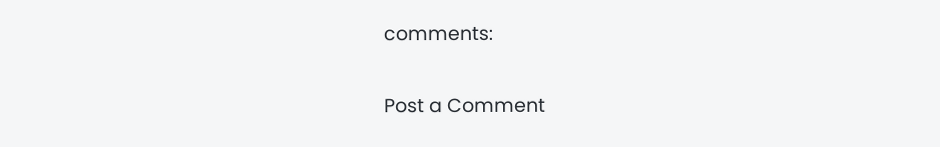comments:

Post a Comment